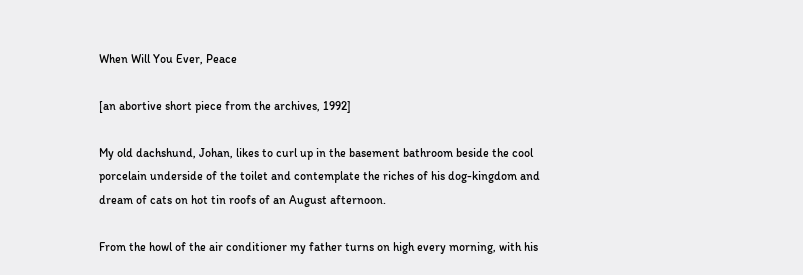When Will You Ever, Peace

[an abortive short piece from the archives, 1992]

My old dachshund, Johan, likes to curl up in the basement bathroom beside the cool porcelain underside of the toilet and contemplate the riches of his dog-kingdom and dream of cats on hot tin roofs of an August afternoon.

From the howl of the air conditioner my father turns on high every morning, with his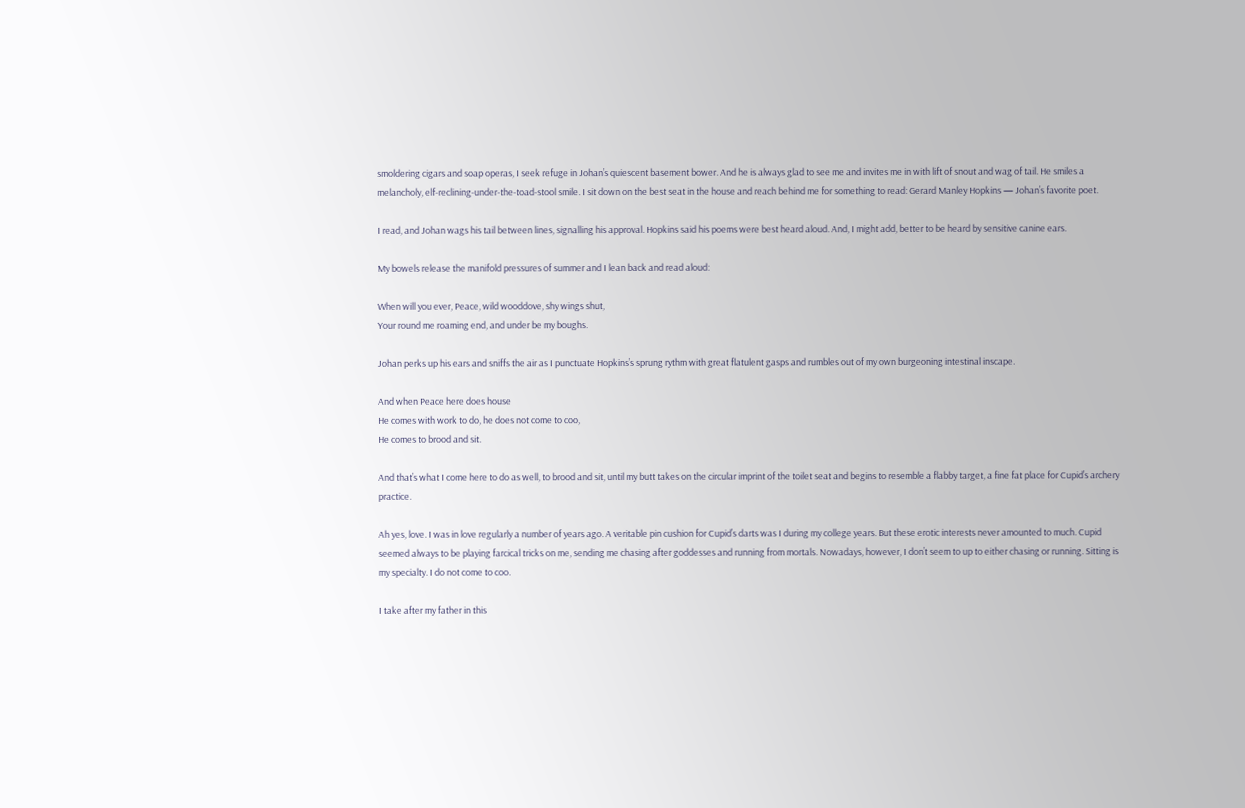smoldering cigars and soap operas, I seek refuge in Johan’s quiescent basement bower. And he is always glad to see me and invites me in with lift of snout and wag of tail. He smiles a melancholy, elf-reclining-under-the-toad-stool smile. I sit down on the best seat in the house and reach behind me for something to read: Gerard Manley Hopkins — Johan’s favorite poet.

I read, and Johan wags his tail between lines, signalling his approval. Hopkins said his poems were best heard aloud. And, I might add, better to be heard by sensitive canine ears.

My bowels release the manifold pressures of summer and I lean back and read aloud:

When will you ever, Peace, wild wooddove, shy wings shut,
Your round me roaming end, and under be my boughs.

Johan perks up his ears and sniffs the air as I punctuate Hopkins’s sprung rythm with great flatulent gasps and rumbles out of my own burgeoning intestinal inscape.

And when Peace here does house
He comes with work to do, he does not come to coo,
He comes to brood and sit.

And that’s what I come here to do as well, to brood and sit, until my butt takes on the circular imprint of the toilet seat and begins to resemble a flabby target, a fine fat place for Cupid’s archery practice.

Ah yes, love. I was in love regularly a number of years ago. A veritable pin cushion for Cupid’s darts was I during my college years. But these erotic interests never amounted to much. Cupid seemed always to be playing farcical tricks on me, sending me chasing after goddesses and running from mortals. Nowadays, however, I don’t seem to up to either chasing or running. Sitting is my specialty. I do not come to coo.

I take after my father in this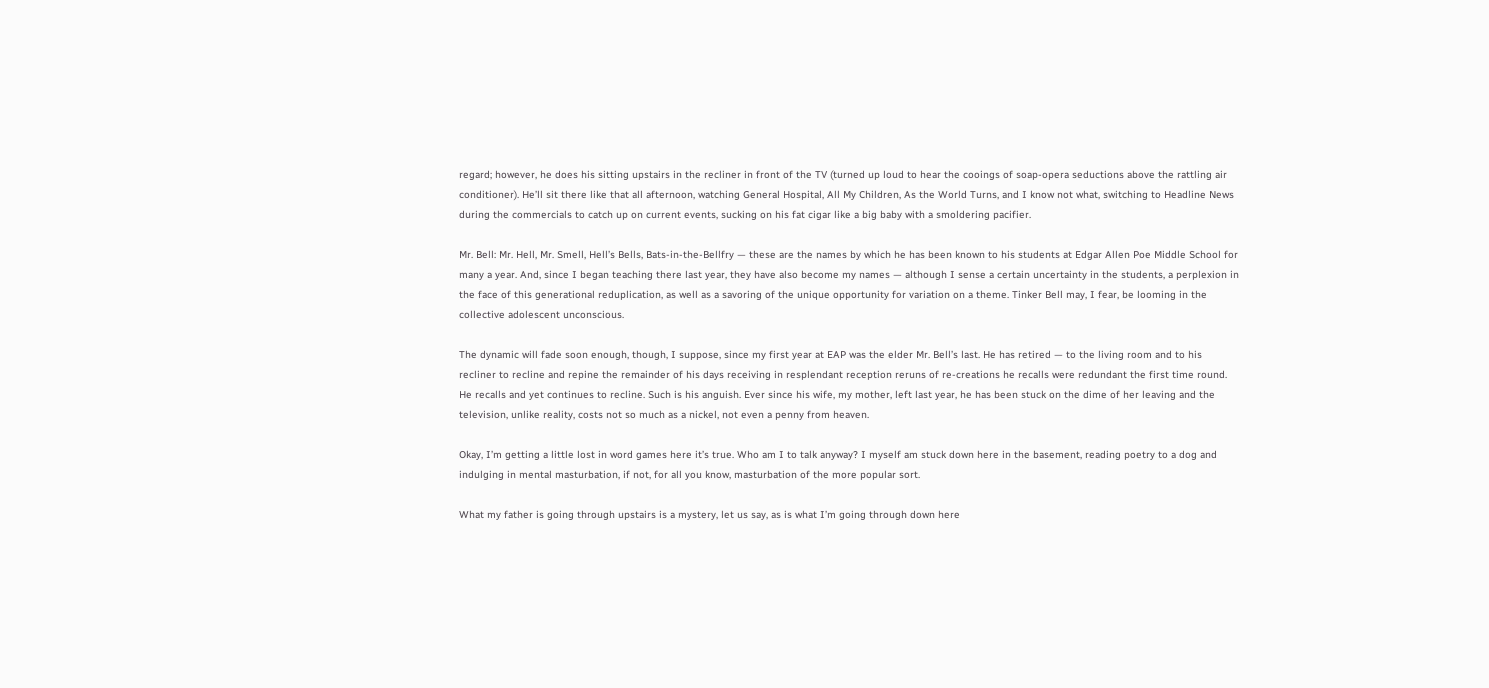regard; however, he does his sitting upstairs in the recliner in front of the TV (turned up loud to hear the cooings of soap-opera seductions above the rattling air conditioner). He’ll sit there like that all afternoon, watching General Hospital, All My Children, As the World Turns, and I know not what, switching to Headline News during the commercials to catch up on current events, sucking on his fat cigar like a big baby with a smoldering pacifier.

Mr. Bell: Mr. Hell, Mr. Smell, Hell’s Bells, Bats-in-the-Bellfry — these are the names by which he has been known to his students at Edgar Allen Poe Middle School for many a year. And, since I began teaching there last year, they have also become my names — although I sense a certain uncertainty in the students, a perplexion in the face of this generational reduplication, as well as a savoring of the unique opportunity for variation on a theme. Tinker Bell may, I fear, be looming in the collective adolescent unconscious.

The dynamic will fade soon enough, though, I suppose, since my first year at EAP was the elder Mr. Bell’s last. He has retired — to the living room and to his recliner to recline and repine the remainder of his days receiving in resplendant reception reruns of re-creations he recalls were redundant the first time round. He recalls and yet continues to recline. Such is his anguish. Ever since his wife, my mother, left last year, he has been stuck on the dime of her leaving and the television, unlike reality, costs not so much as a nickel, not even a penny from heaven.

Okay, I’m getting a little lost in word games here it’s true. Who am I to talk anyway? I myself am stuck down here in the basement, reading poetry to a dog and indulging in mental masturbation, if not, for all you know, masturbation of the more popular sort.

What my father is going through upstairs is a mystery, let us say, as is what I’m going through down here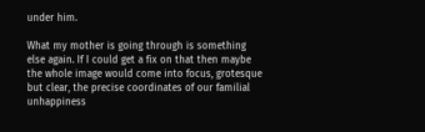under him.

What my mother is going through is something else again. If I could get a fix on that then maybe the whole image would come into focus, grotesque but clear, the precise coordinates of our familial unhappiness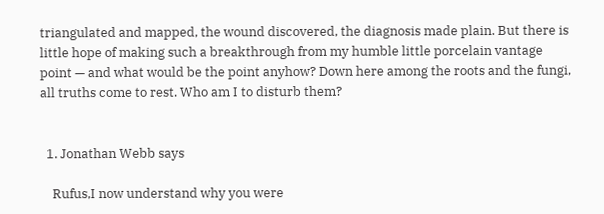triangulated and mapped, the wound discovered, the diagnosis made plain. But there is little hope of making such a breakthrough from my humble little porcelain vantage point — and what would be the point anyhow? Down here among the roots and the fungi, all truths come to rest. Who am I to disturb them?


  1. Jonathan Webb says

    Rufus,I now understand why you were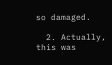so damaged.

  2. Actually, this was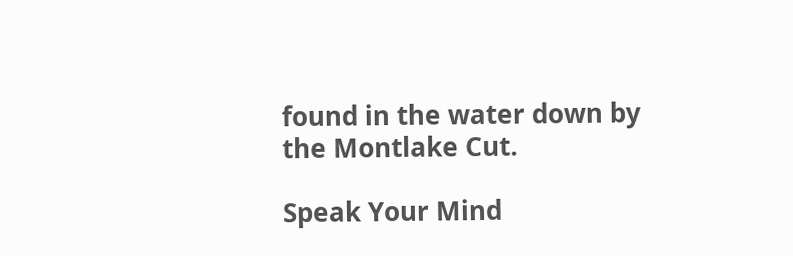found in the water down by the Montlake Cut.

Speak Your Mind